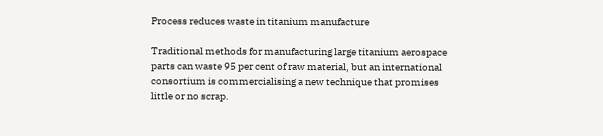Process reduces waste in titanium manufacture

Traditional methods for manufacturing large titanium aerospace parts can waste 95 per cent of raw material, but an international consortium is commercialising a new technique that promises little or no scrap.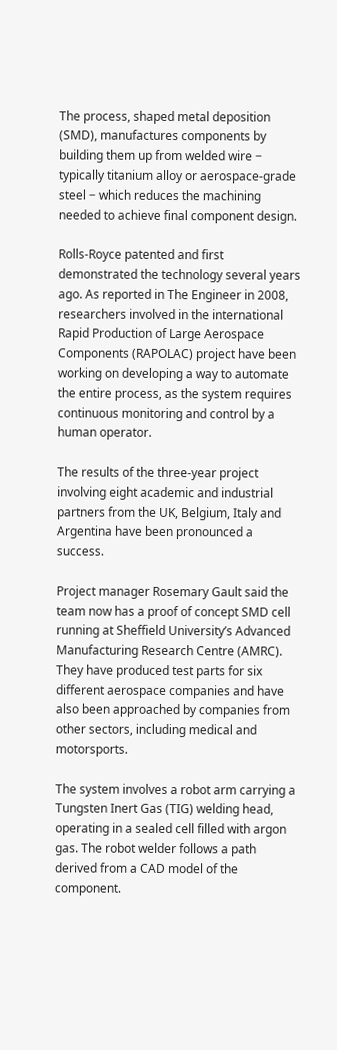The process, shaped metal deposition (SMD), manufactures components by building them up from welded wire − typically titanium alloy or aerospace-grade steel − which reduces the machining needed to achieve final component design.

Rolls-Royce patented and first demonstrated the technology several years ago. As reported in The Engineer in 2008, researchers involved in the international Rapid Production of Large Aerospace Components (RAPOLAC) project have been working on developing a way to automate the entire process, as the system requires continuous monitoring and control by a human operator.

The results of the three-year project involving eight academic and industrial partners from the UK, Belgium, Italy and Argentina have been pronounced a success.

Project manager Rosemary Gault said the team now has a proof of concept SMD cell running at Sheffield University’s Advanced Manufacturing Research Centre (AMRC). They have produced test parts for six different aerospace companies and have also been approached by companies from other sectors, including medical and motorsports.

The system involves a robot arm carrying a Tungsten Inert Gas (TIG) welding head, operating in a sealed cell filled with argon gas. The robot welder follows a path derived from a CAD model of the component.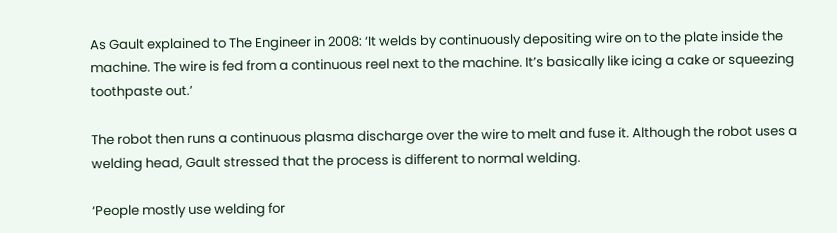As Gault explained to The Engineer in 2008: ‘It welds by continuously depositing wire on to the plate inside the machine. The wire is fed from a continuous reel next to the machine. It’s basically like icing a cake or squeezing toothpaste out.’

The robot then runs a continuous plasma discharge over the wire to melt and fuse it. Although the robot uses a welding head, Gault stressed that the process is different to normal welding.

‘People mostly use welding for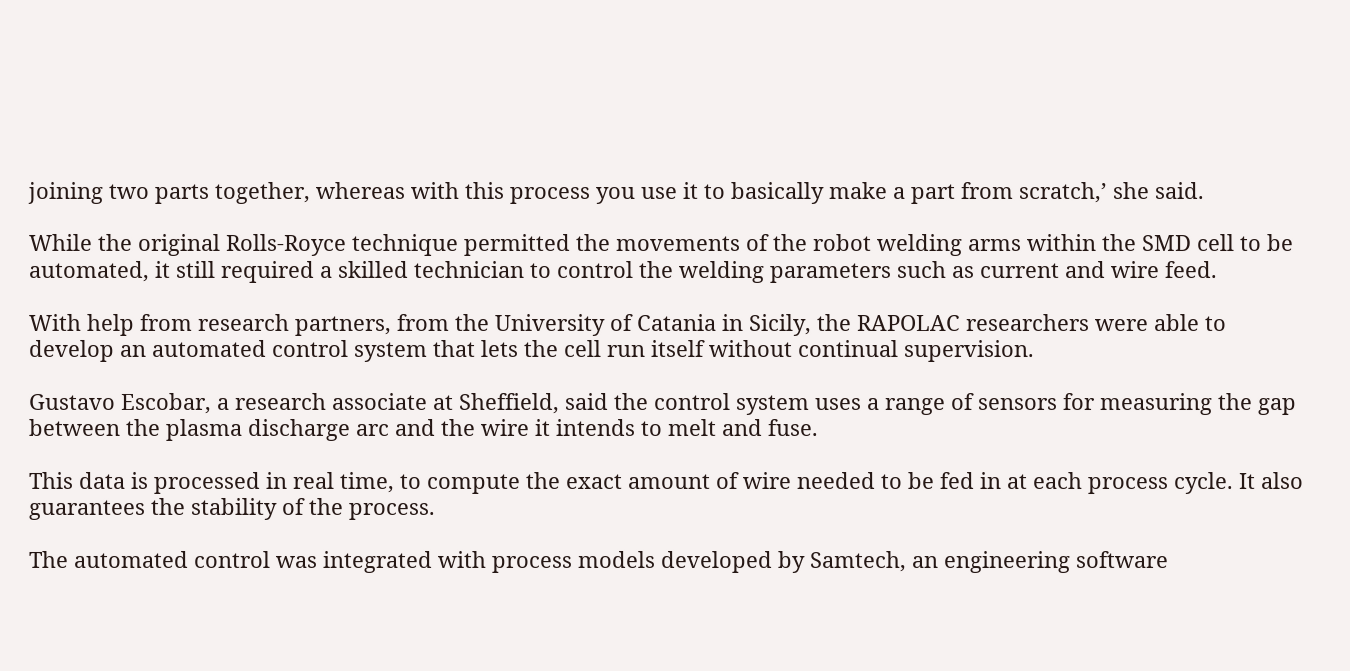joining two parts together, whereas with this process you use it to basically make a part from scratch,’ she said.

While the original Rolls-Royce technique permitted the movements of the robot welding arms within the SMD cell to be automated, it still required a skilled technician to control the welding parameters such as current and wire feed.

With help from research partners, from the University of Catania in Sicily, the RAPOLAC researchers were able to develop an automated control system that lets the cell run itself without continual supervision.

Gustavo Escobar, a research associate at Sheffield, said the control system uses a range of sensors for measuring the gap between the plasma discharge arc and the wire it intends to melt and fuse.

This data is processed in real time, to compute the exact amount of wire needed to be fed in at each process cycle. It also guarantees the stability of the process.

The automated control was integrated with process models developed by Samtech, an engineering software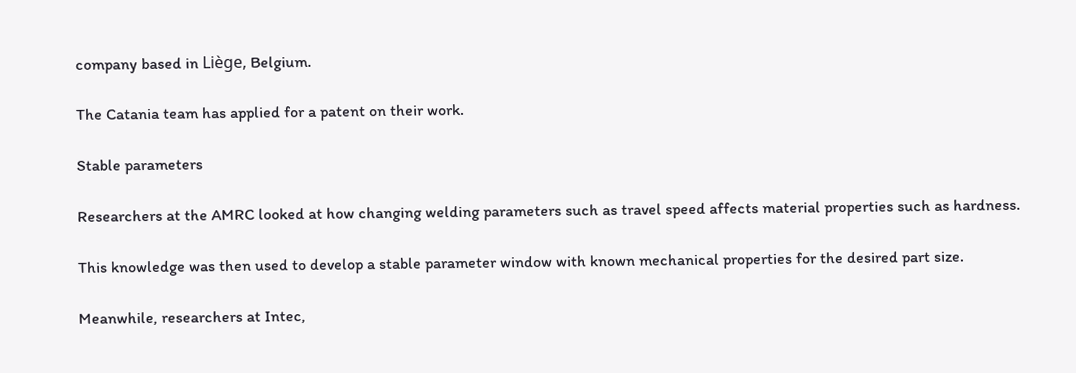company based in Liège, Belgium.

The Catania team has applied for a patent on their work.

Stable parameters

Researchers at the AMRC looked at how changing welding parameters such as travel speed affects material properties such as hardness.

This knowledge was then used to develop a stable parameter window with known mechanical properties for the desired part size.

Meanwhile, researchers at Intec,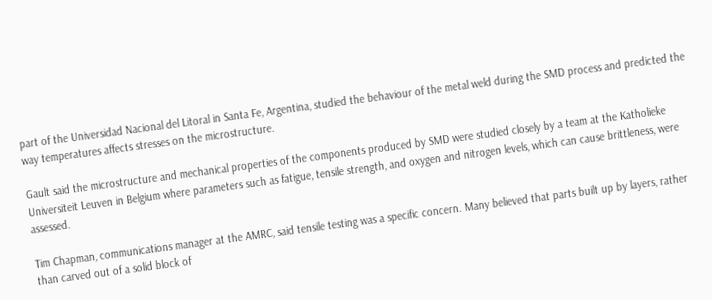part of the Universidad Nacional del Litoral in Santa Fe, Argentina, studied the behaviour of the metal weld during the SMD process and predicted the way temperatures affects stresses on the microstructure.

Gault said the microstructure and mechanical properties of the components produced by SMD were studied closely by a team at the Katholieke Universiteit Leuven in Belgium where parameters such as fatigue, tensile strength, and oxygen and nitrogen levels, which can cause brittleness, were assessed.

Tim Chapman, communications manager at the AMRC, said tensile testing was a specific concern. Many believed that parts built up by layers, rather than carved out of a solid block of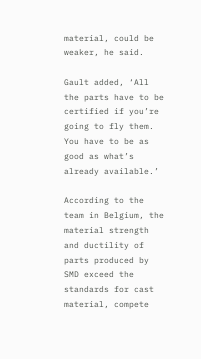material, could be weaker, he said.

Gault added, ‘All the parts have to be certified if you’re going to fly them. You have to be as good as what’s already available.’

According to the team in Belgium, the material strength and ductility of parts produced by SMD exceed the standards for cast material, compete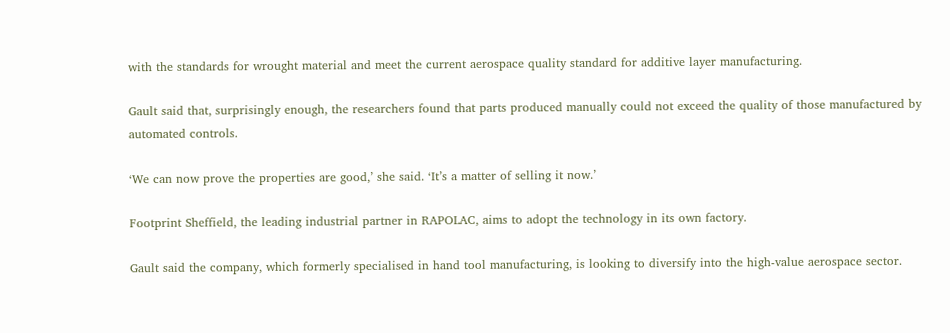with the standards for wrought material and meet the current aerospace quality standard for additive layer manufacturing.

Gault said that, surprisingly enough, the researchers found that parts produced manually could not exceed the quality of those manufactured by automated controls.

‘We can now prove the properties are good,’ she said. ‘It’s a matter of selling it now.’

Footprint Sheffield, the leading industrial partner in RAPOLAC, aims to adopt the technology in its own factory.

Gault said the company, which formerly specialised in hand tool manufacturing, is looking to diversify into the high-value aerospace sector.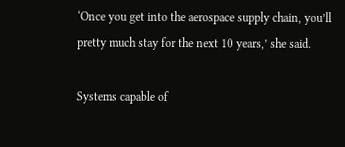‘Once you get into the aerospace supply chain, you’ll pretty much stay for the next 10 years,’ she said.

Systems capable of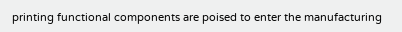printing functional components are poised to enter the manufacturing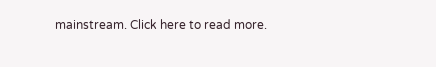mainstream. Click here to read more.